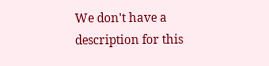We don't have a description for this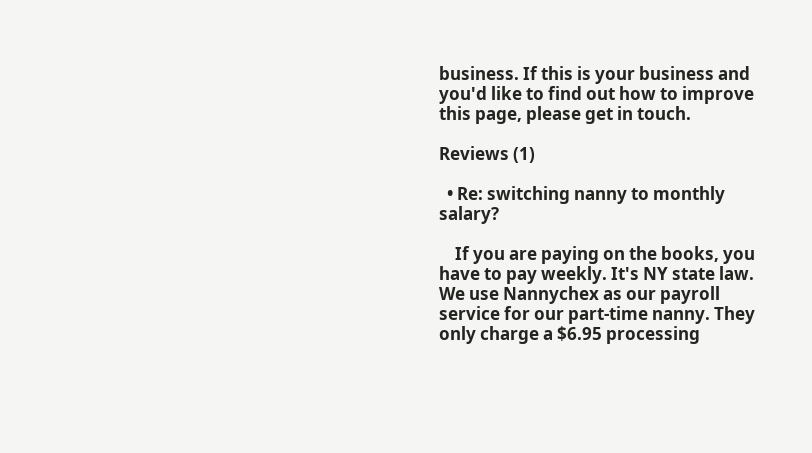business. If this is your business and you'd like to find out how to improve this page, please get in touch.

Reviews (1)

  • Re: switching nanny to monthly salary?

    If you are paying on the books, you have to pay weekly. It's NY state law. We use Nannychex as our payroll service for our part-time nanny. They only charge a $6.95 processing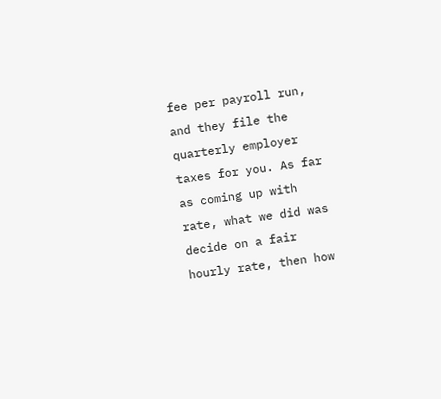fee per payroll run, and they file the quarterly employer taxes for you. As far as coming up with rate, what we did was decide on a fair hourly rate, then how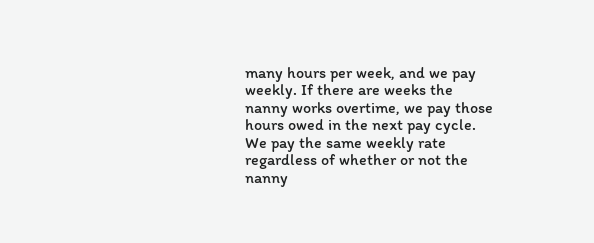many hours per week, and we pay weekly. If there are weeks the nanny works overtime, we pay those hours owed in the next pay cycle. We pay the same weekly rate regardless of whether or not the nanny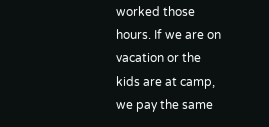worked those hours. If we are on vacation or the kids are at camp, we pay the same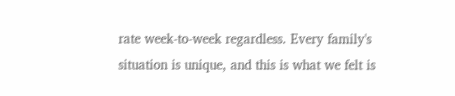rate week-to-week regardless. Every family's situation is unique, and this is what we felt is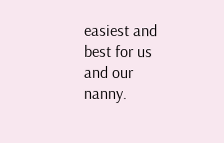easiest and best for us and our nanny.